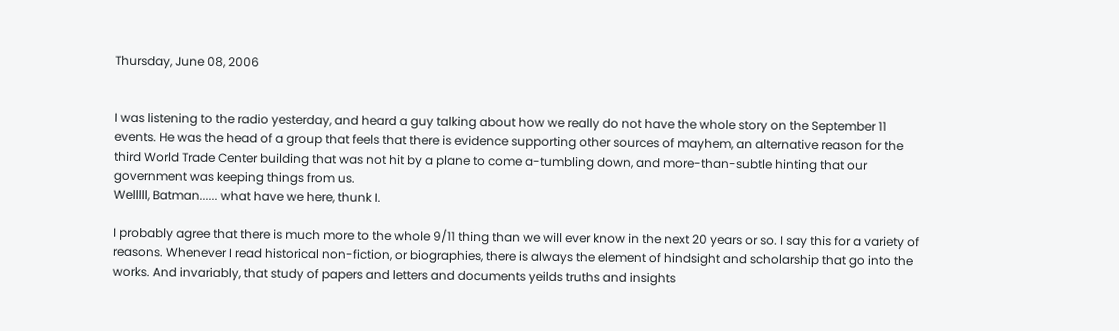Thursday, June 08, 2006


I was listening to the radio yesterday, and heard a guy talking about how we really do not have the whole story on the September 11 events. He was the head of a group that feels that there is evidence supporting other sources of mayhem, an alternative reason for the third World Trade Center building that was not hit by a plane to come a-tumbling down, and more-than-subtle hinting that our government was keeping things from us.
Welllll, Batman...... what have we here, thunk I.

I probably agree that there is much more to the whole 9/11 thing than we will ever know in the next 20 years or so. I say this for a variety of reasons. Whenever I read historical non-fiction, or biographies, there is always the element of hindsight and scholarship that go into the works. And invariably, that study of papers and letters and documents yeilds truths and insights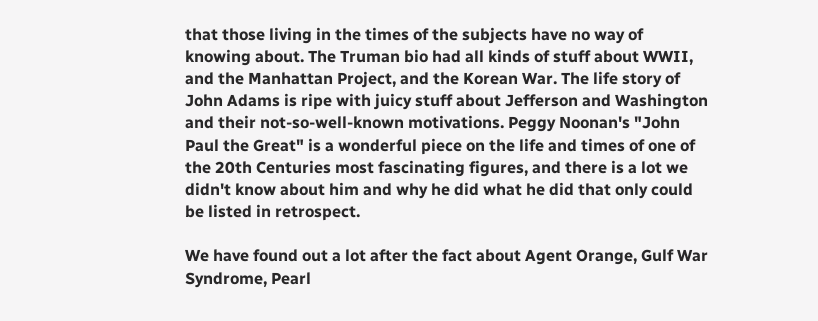that those living in the times of the subjects have no way of knowing about. The Truman bio had all kinds of stuff about WWII, and the Manhattan Project, and the Korean War. The life story of John Adams is ripe with juicy stuff about Jefferson and Washington and their not-so-well-known motivations. Peggy Noonan's "John Paul the Great" is a wonderful piece on the life and times of one of the 20th Centuries most fascinating figures, and there is a lot we didn't know about him and why he did what he did that only could be listed in retrospect.

We have found out a lot after the fact about Agent Orange, Gulf War Syndrome, Pearl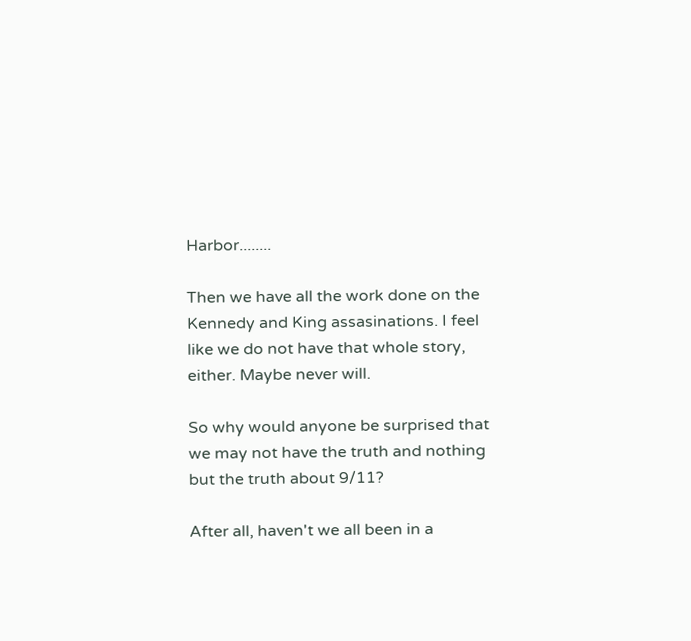Harbor........

Then we have all the work done on the Kennedy and King assasinations. I feel like we do not have that whole story, either. Maybe never will.

So why would anyone be surprised that we may not have the truth and nothing but the truth about 9/11?

After all, haven't we all been in a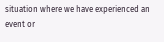situation where we have experienced an event or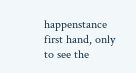happenstance first hand, only to see the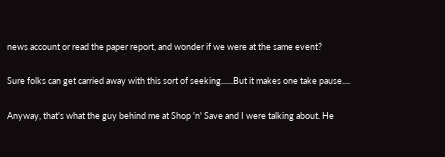news account or read the paper report, and wonder if we were at the same event?

Sure folks can get carried away with this sort of seeking......But it makes one take pause....

Anyway, that's what the guy behind me at Shop 'n' Save and I were talking about. He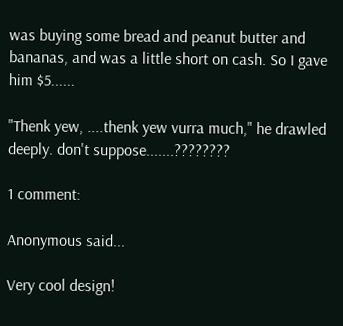was buying some bread and peanut butter and bananas, and was a little short on cash. So I gave him $5......

"Thenk yew, ....thenk yew vurra much," he drawled deeply. don't suppose.......????????

1 comment:

Anonymous said...

Very cool design!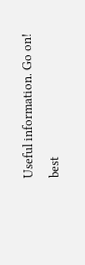Useful information. Go on!
best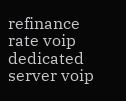refinance rate voip dedicated server voip